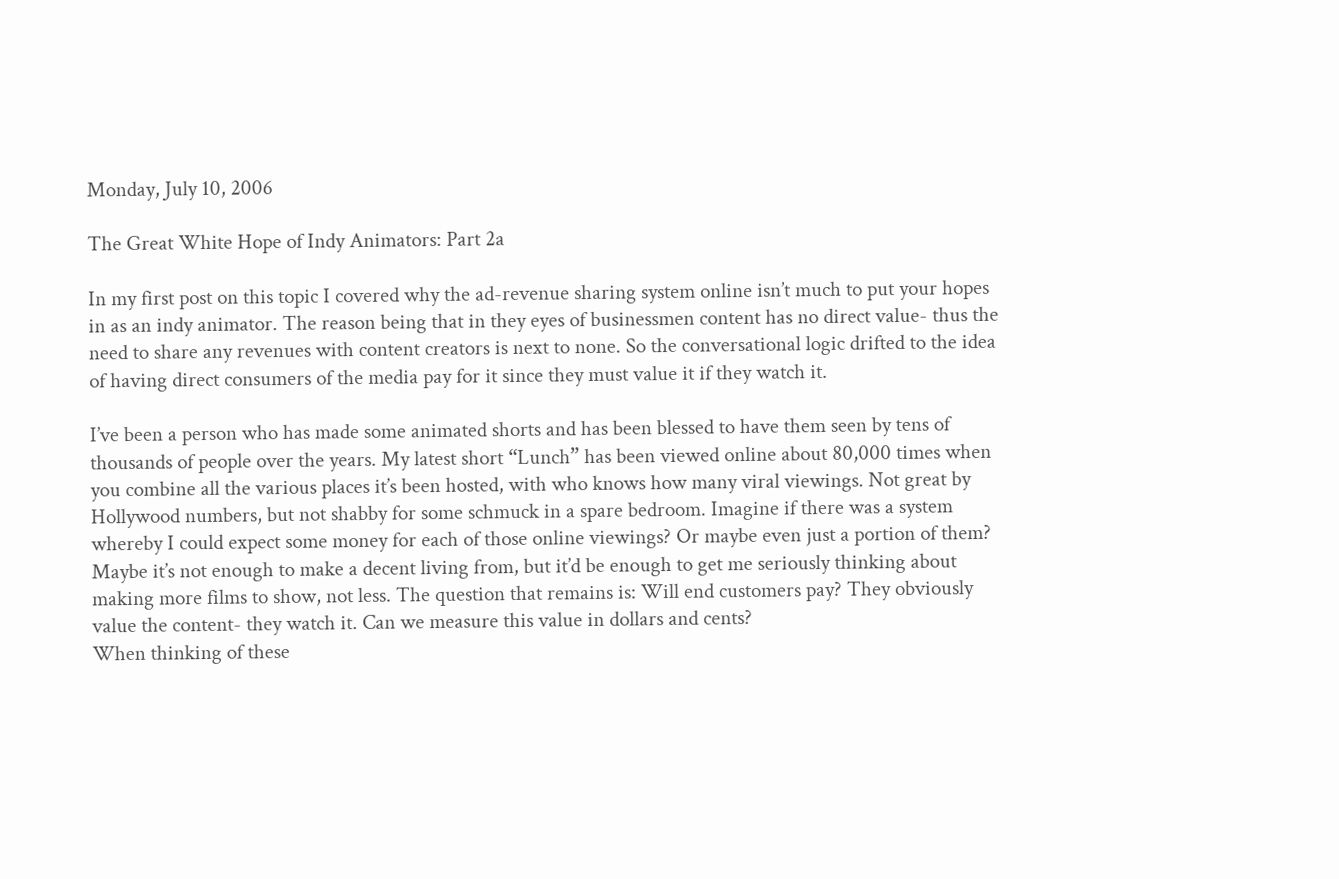Monday, July 10, 2006

The Great White Hope of Indy Animators: Part 2a

In my first post on this topic I covered why the ad-revenue sharing system online isn’t much to put your hopes in as an indy animator. The reason being that in they eyes of businessmen content has no direct value- thus the need to share any revenues with content creators is next to none. So the conversational logic drifted to the idea of having direct consumers of the media pay for it since they must value it if they watch it.

I’ve been a person who has made some animated shorts and has been blessed to have them seen by tens of thousands of people over the years. My latest short “Lunch” has been viewed online about 80,000 times when you combine all the various places it’s been hosted, with who knows how many viral viewings. Not great by Hollywood numbers, but not shabby for some schmuck in a spare bedroom. Imagine if there was a system whereby I could expect some money for each of those online viewings? Or maybe even just a portion of them? Maybe it’s not enough to make a decent living from, but it’d be enough to get me seriously thinking about making more films to show, not less. The question that remains is: Will end customers pay? They obviously value the content- they watch it. Can we measure this value in dollars and cents?
When thinking of these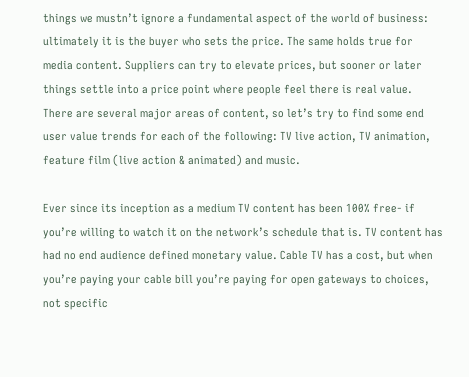things we mustn’t ignore a fundamental aspect of the world of business: ultimately it is the buyer who sets the price. The same holds true for media content. Suppliers can try to elevate prices, but sooner or later things settle into a price point where people feel there is real value. There are several major areas of content, so let’s try to find some end user value trends for each of the following: TV live action, TV animation, feature film (live action & animated) and music.

Ever since its inception as a medium TV content has been 100% free- if you’re willing to watch it on the network’s schedule that is. TV content has had no end audience defined monetary value. Cable TV has a cost, but when you’re paying your cable bill you’re paying for open gateways to choices, not specific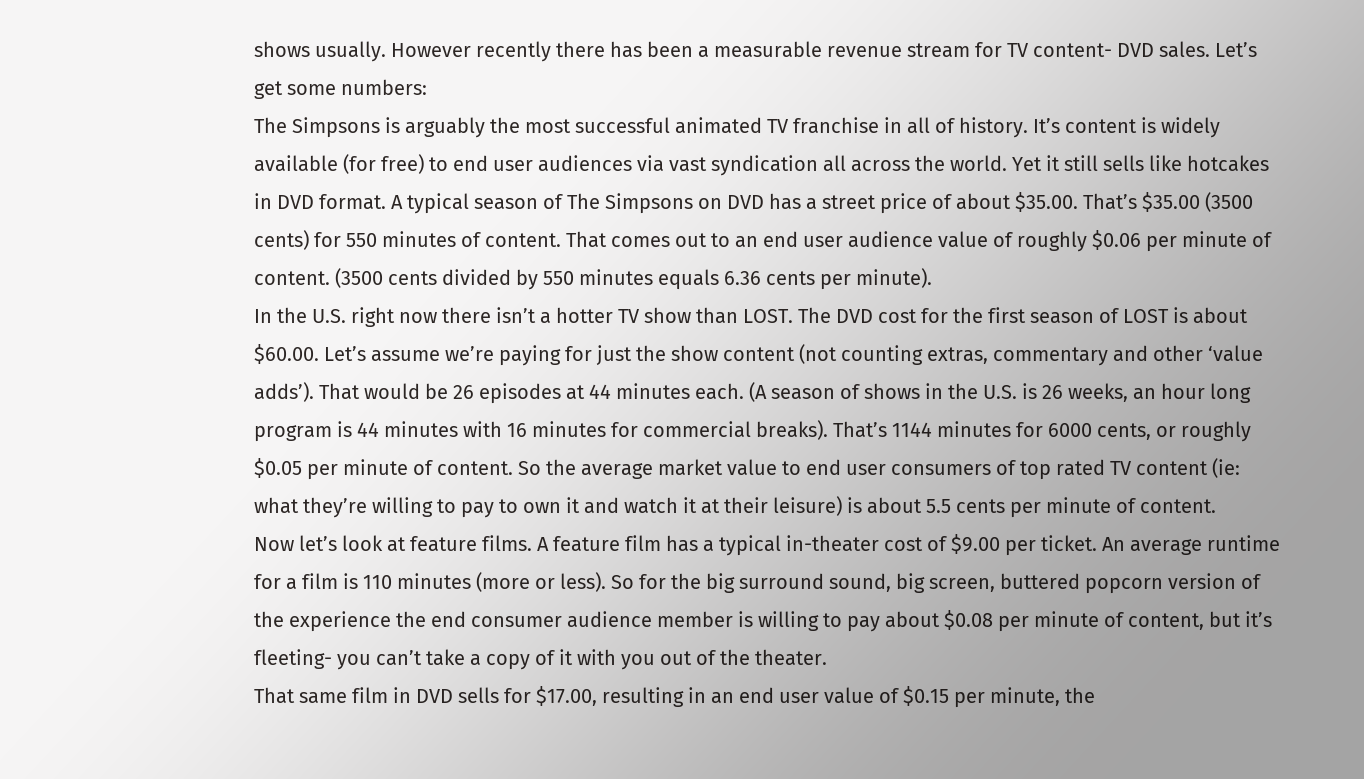shows usually. However recently there has been a measurable revenue stream for TV content- DVD sales. Let’s get some numbers:
The Simpsons is arguably the most successful animated TV franchise in all of history. It’s content is widely available (for free) to end user audiences via vast syndication all across the world. Yet it still sells like hotcakes in DVD format. A typical season of The Simpsons on DVD has a street price of about $35.00. That’s $35.00 (3500 cents) for 550 minutes of content. That comes out to an end user audience value of roughly $0.06 per minute of content. (3500 cents divided by 550 minutes equals 6.36 cents per minute).
In the U.S. right now there isn’t a hotter TV show than LOST. The DVD cost for the first season of LOST is about $60.00. Let’s assume we’re paying for just the show content (not counting extras, commentary and other ‘value adds’). That would be 26 episodes at 44 minutes each. (A season of shows in the U.S. is 26 weeks, an hour long program is 44 minutes with 16 minutes for commercial breaks). That’s 1144 minutes for 6000 cents, or roughly $0.05 per minute of content. So the average market value to end user consumers of top rated TV content (ie: what they’re willing to pay to own it and watch it at their leisure) is about 5.5 cents per minute of content.
Now let’s look at feature films. A feature film has a typical in-theater cost of $9.00 per ticket. An average runtime for a film is 110 minutes (more or less). So for the big surround sound, big screen, buttered popcorn version of the experience the end consumer audience member is willing to pay about $0.08 per minute of content, but it’s fleeting- you can’t take a copy of it with you out of the theater.
That same film in DVD sells for $17.00, resulting in an end user value of $0.15 per minute, the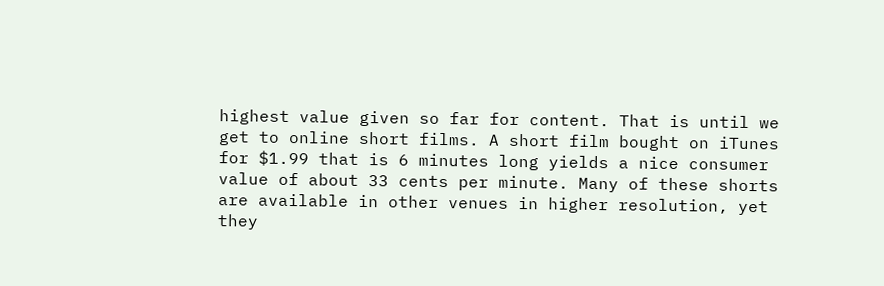highest value given so far for content. That is until we get to online short films. A short film bought on iTunes for $1.99 that is 6 minutes long yields a nice consumer value of about 33 cents per minute. Many of these shorts are available in other venues in higher resolution, yet they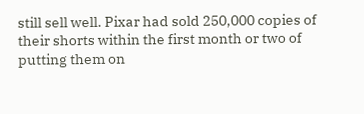still sell well. Pixar had sold 250,000 copies of their shorts within the first month or two of putting them on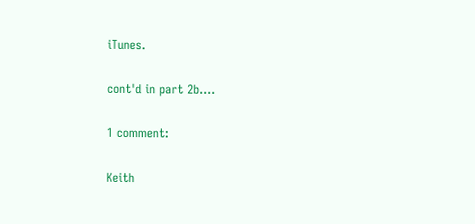iTunes.

cont'd in part 2b....

1 comment:

Keith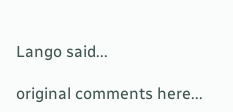Lango said...

original comments here...